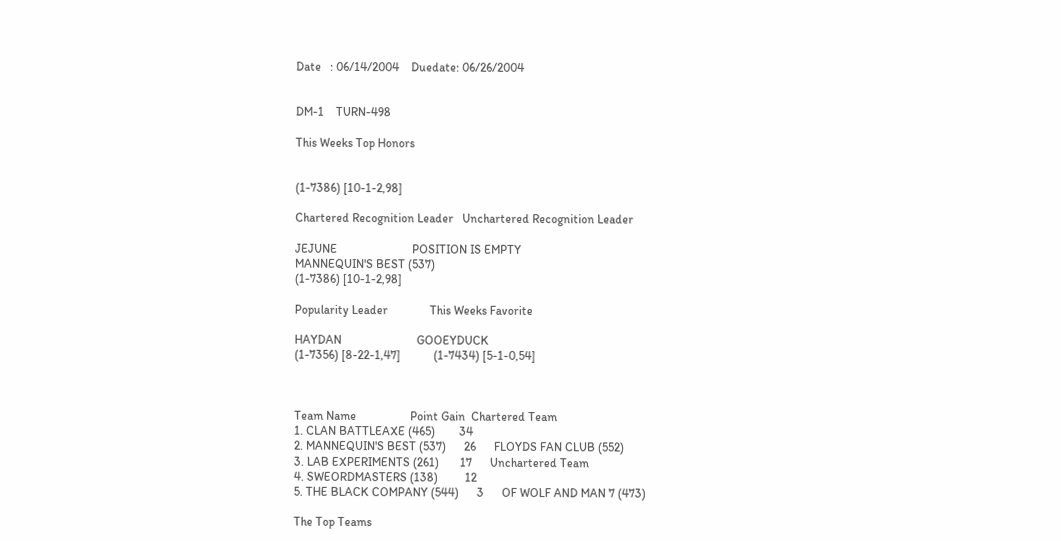Date   : 06/14/2004    Duedate: 06/26/2004


DM-1    TURN-498

This Weeks Top Honors


(1-7386) [10-1-2,98]

Chartered Recognition Leader   Unchartered Recognition Leader

JEJUNE                         POSITION IS EMPTY
MANNEQUIN'S BEST (537)
(1-7386) [10-1-2,98]

Popularity Leader              This Weeks Favorite

HAYDAN                         GOOEYDUCK
(1-7356) [8-22-1,47]           (1-7434) [5-1-0,54]



Team Name                  Point Gain  Chartered Team
1. CLAN BATTLEAXE (465)        34
2. MANNEQUIN'S BEST (537)      26      FLOYDS FAN CLUB (552)
3. LAB EXPERIMENTS (261)       17      Unchartered Team
4. SWEORDMASTERS (138)         12
5. THE BLACK COMPANY (544)      3      OF WOLF AND MAN 7 (473)

The Top Teams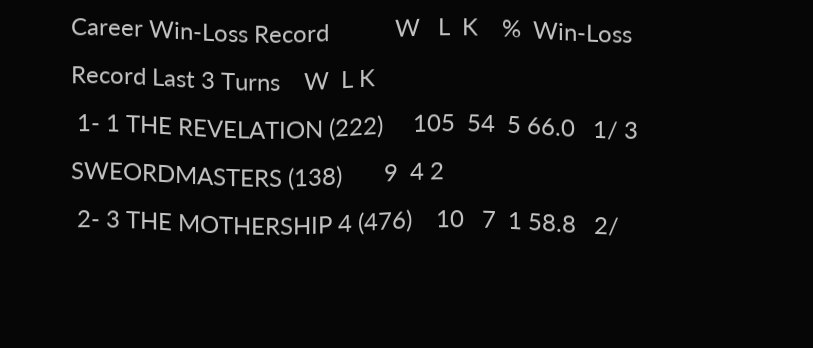Career Win-Loss Record           W   L  K    %  Win-Loss Record Last 3 Turns    W  L K
 1- 1 THE REVELATION (222)     105  54  5 66.0   1/ 3 SWEORDMASTERS (138)       9  4 2
 2- 3 THE MOTHERSHIP 4 (476)    10   7  1 58.8   2/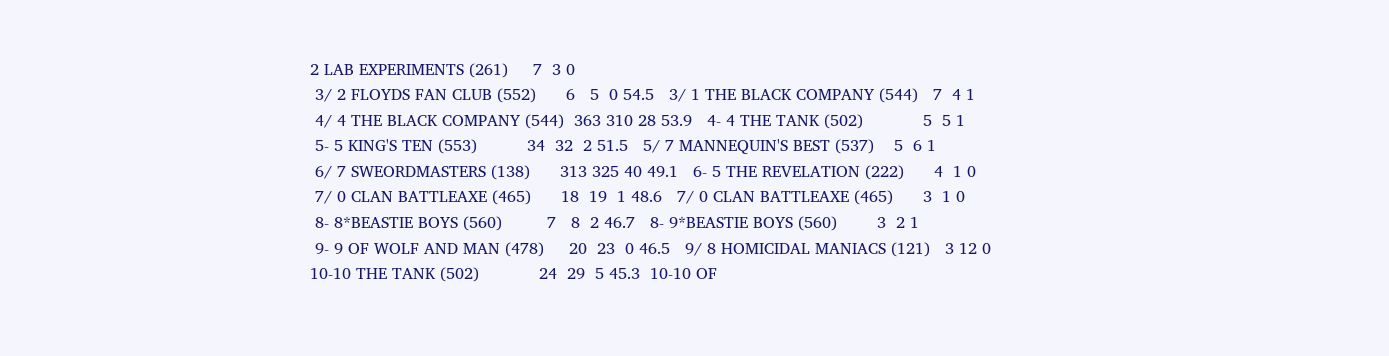2 LAB EXPERIMENTS (261)     7  3 0
 3/ 2 FLOYDS FAN CLUB (552)      6   5  0 54.5   3/ 1 THE BLACK COMPANY (544)   7  4 1
 4/ 4 THE BLACK COMPANY (544)  363 310 28 53.9   4- 4 THE TANK (502)            5  5 1
 5- 5 KING'S TEN (553)          34  32  2 51.5   5/ 7 MANNEQUIN'S BEST (537)    5  6 1
 6/ 7 SWEORDMASTERS (138)      313 325 40 49.1   6- 5 THE REVELATION (222)      4  1 0
 7/ 0 CLAN BATTLEAXE (465)      18  19  1 48.6   7/ 0 CLAN BATTLEAXE (465)      3  1 0
 8- 8*BEASTIE BOYS (560)         7   8  2 46.7   8- 9*BEASTIE BOYS (560)        3  2 1
 9- 9 OF WOLF AND MAN (478)     20  23  0 46.5   9/ 8 HOMICIDAL MANIACS (121)   3 12 0
10-10 THE TANK (502)            24  29  5 45.3  10-10 OF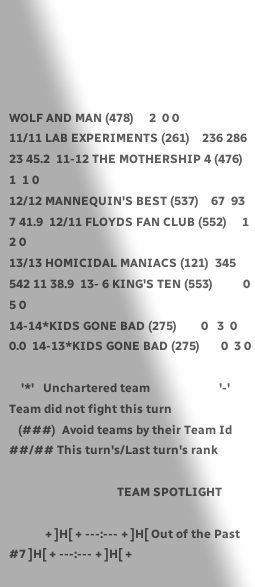WOLF AND MAN (478)     2  0 0
11/11 LAB EXPERIMENTS (261)    236 286 23 45.2  11-12 THE MOTHERSHIP 4 (476)    1  1 0
12/12 MANNEQUIN'S BEST (537)    67  93  7 41.9  12/11 FLOYDS FAN CLUB (552)     1  2 0
13/13 HOMICIDAL MANIACS (121)  345 542 11 38.9  13- 6 KING'S TEN (553)          0  5 0
14-14*KIDS GONE BAD (275)        0   3  0  0.0  14-13*KIDS GONE BAD (275)       0  3 0

    '*'   Unchartered team                       '-'  Team did not fight this turn
   (###)  Avoid teams by their Team Id          ##/## This turn's/Last turn's rank

                                    TEAM SPOTLIGHT

            + ]H[ + ---:--- + ]H[ Out of the Past #7 ]H[ + ---:--- + ]H[ +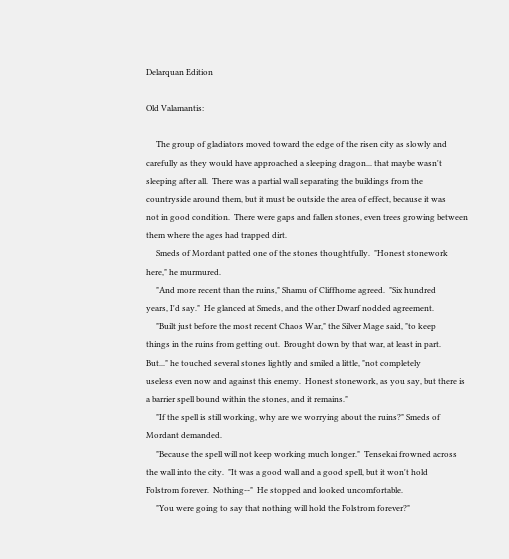Delarquan Edition

Old Valamantis:

     The group of gladiators moved toward the edge of the risen city as slowly and
carefully as they would have approached a sleeping dragon... that maybe wasn't
sleeping after all.  There was a partial wall separating the buildings from the
countryside around them, but it must be outside the area of effect, because it was
not in good condition.  There were gaps and fallen stones, even trees growing between
them where the ages had trapped dirt.
     Smeds of Mordant patted one of the stones thoughtfully.  "Honest stonework
here," he murmured.
     "And more recent than the ruins," Shamu of Cliffhome agreed.  "Six hundred
years, I'd say."  He glanced at Smeds, and the other Dwarf nodded agreement.
     "Built just before the most recent Chaos War," the Silver Mage said, "to keep
things in the ruins from getting out.  Brought down by that war, at least in part.
But..." he touched several stones lightly and smiled a little, "not completely
useless even now and against this enemy.  Honest stonework, as you say, but there is
a barrier spell bound within the stones, and it remains."
     "If the spell is still working, why are we worrying about the ruins?" Smeds of
Mordant demanded.
     "Because the spell will not keep working much longer."  Tensekai frowned across
the wall into the city.  "It was a good wall and a good spell, but it won't hold
Folstrom forever.  Nothing--"  He stopped and looked uncomfortable.
     "You were going to say that nothing will hold the Folstrom forever?"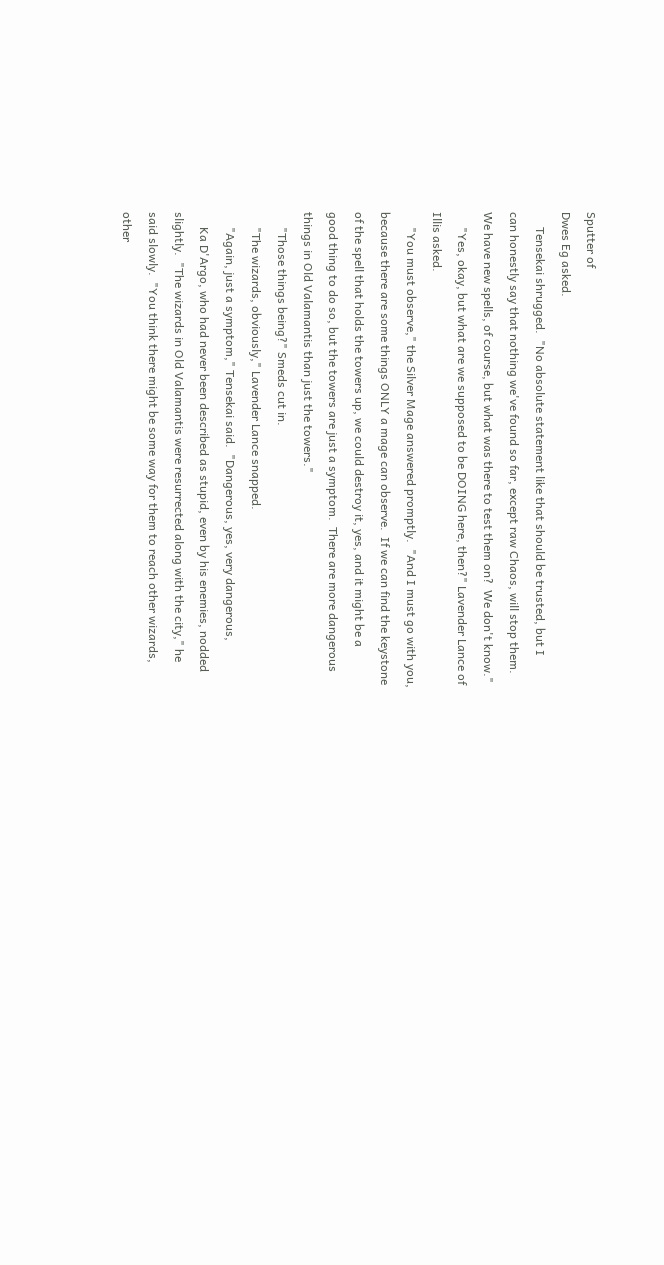Sputter of
Dwes Eg asked.
     Tensekai shrugged.  "No absolute statement like that should be trusted, but I
can honestly say that nothing we've found so far, except raw Chaos, will stop them.
We have new spells, of course, but what was there to test them on?  We don't know."
     "Yes, okay, but what are we supposed to be DOING here, then?" Lavender Lance of
Illis asked.
     "You must observe," the Silver Mage answered promptly.  "And I must go with you,
because there are some things ONLY a mage can observe.  If we can find the keystone
of the spell that holds the towers up, we could destroy it, yes, and it might be a
good thing to do so, but the towers are just a symptom.  There are more dangerous
things in Old Valamantis than just the towers."
     "Those things being?" Smeds cut in.
     "The wizards, obviously," Lavender Lance snapped.
     "Again, just a symptom," Tensekai said.  "Dangerous, yes, very dangerous,
     Ka D'Argo, who had never been described as stupid, even by his enemies, nodded
slightly.  "The wizards in Old Valamantis were resurrected along with the city," he
said slowly.  "You think there might be some way for them to reach other wizards,
other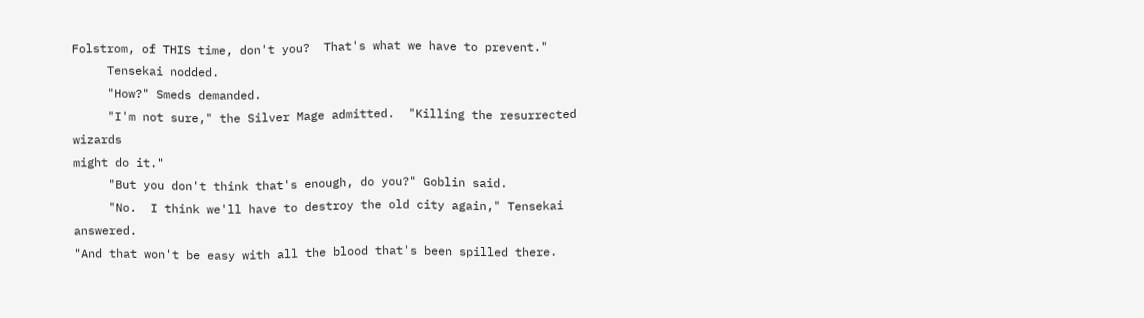Folstrom, of THIS time, don't you?  That's what we have to prevent."
     Tensekai nodded.
     "How?" Smeds demanded.
     "I'm not sure," the Silver Mage admitted.  "Killing the resurrected wizards
might do it."
     "But you don't think that's enough, do you?" Goblin said.
     "No.  I think we'll have to destroy the old city again," Tensekai answered.
"And that won't be easy with all the blood that's been spilled there.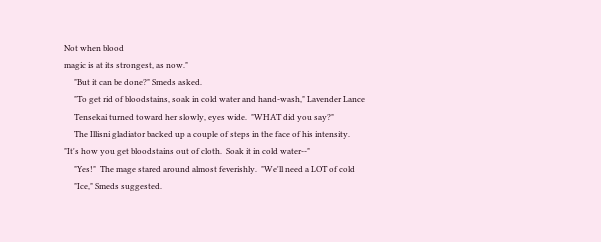Not when blood
magic is at its strongest, as now."
     "But it can be done?" Smeds asked.
     "To get rid of bloodstains, soak in cold water and hand-wash," Lavender Lance
     Tensekai turned toward her slowly, eyes wide.  "WHAT did you say?"
     The Illisni gladiator backed up a couple of steps in the face of his intensity.
"It's how you get bloodstains out of cloth.  Soak it in cold water--"
     "Yes!"  The mage stared around almost feverishly.  "We'll need a LOT of cold
     "Ice," Smeds suggested.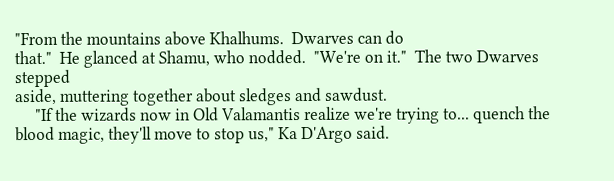"From the mountains above Khalhums.  Dwarves can do
that."  He glanced at Shamu, who nodded.  "We're on it."  The two Dwarves stepped
aside, muttering together about sledges and sawdust.
     "If the wizards now in Old Valamantis realize we're trying to... quench the
blood magic, they'll move to stop us," Ka D'Argo said.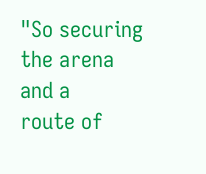"So securing the arena and a
route of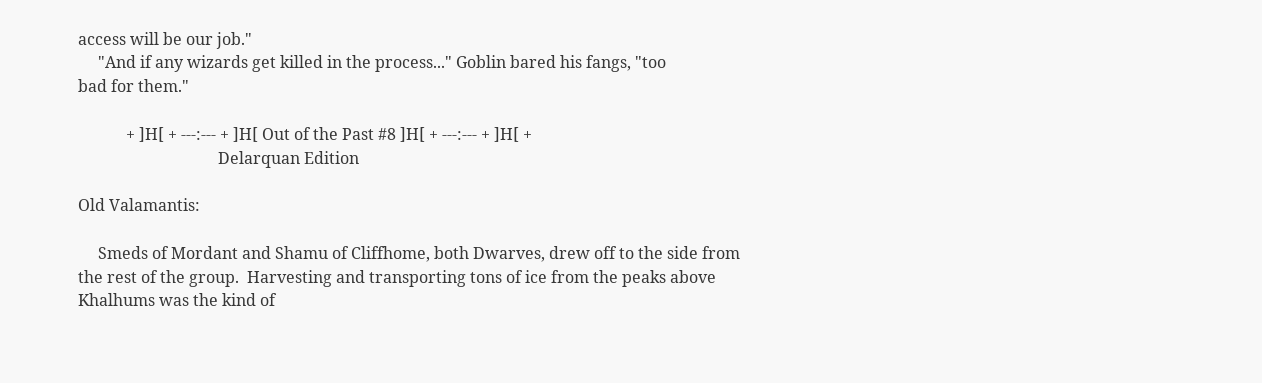access will be our job."
     "And if any wizards get killed in the process..." Goblin bared his fangs, "too
bad for them."

            + ]H[ + ---:--- + ]H[ Out of the Past #8 ]H[ + ---:--- + ]H[ +
                                   Delarquan Edition

Old Valamantis:

     Smeds of Mordant and Shamu of Cliffhome, both Dwarves, drew off to the side from
the rest of the group.  Harvesting and transporting tons of ice from the peaks above
Khalhums was the kind of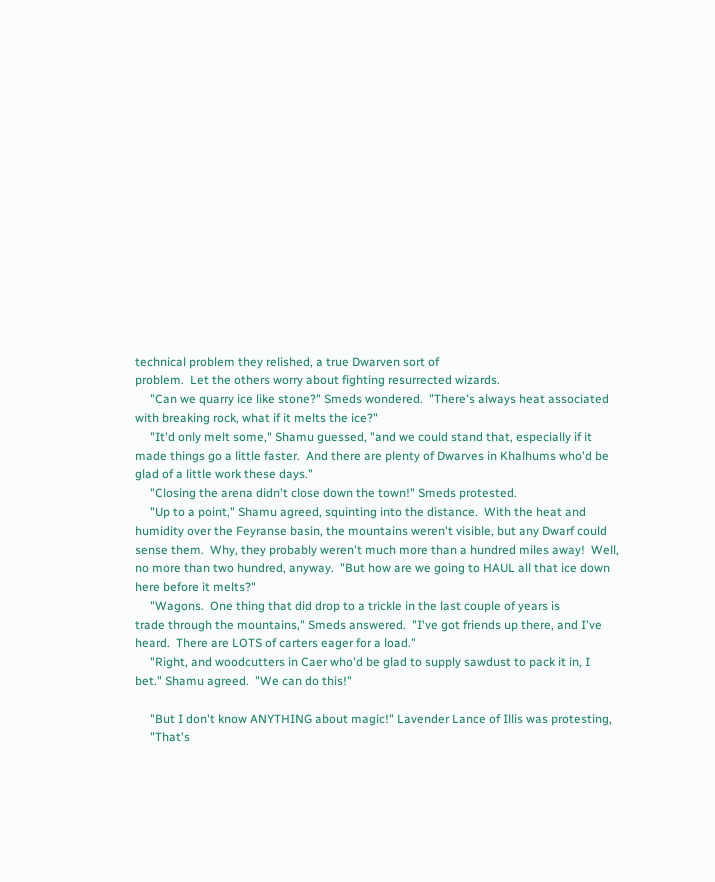technical problem they relished, a true Dwarven sort of
problem.  Let the others worry about fighting resurrected wizards.
     "Can we quarry ice like stone?" Smeds wondered.  "There's always heat associated
with breaking rock, what if it melts the ice?"
     "It'd only melt some," Shamu guessed, "and we could stand that, especially if it
made things go a little faster.  And there are plenty of Dwarves in Khalhums who'd be
glad of a little work these days."
     "Closing the arena didn't close down the town!" Smeds protested.
     "Up to a point," Shamu agreed, squinting into the distance.  With the heat and
humidity over the Feyranse basin, the mountains weren't visible, but any Dwarf could
sense them.  Why, they probably weren't much more than a hundred miles away!  Well,
no more than two hundred, anyway.  "But how are we going to HAUL all that ice down
here before it melts?"
     "Wagons.  One thing that did drop to a trickle in the last couple of years is
trade through the mountains," Smeds answered.  "I've got friends up there, and I've
heard.  There are LOTS of carters eager for a load."
     "Right, and woodcutters in Caer who'd be glad to supply sawdust to pack it in, I
bet." Shamu agreed.  "We can do this!"

     "But I don't know ANYTHING about magic!" Lavender Lance of Illis was protesting,
     "That's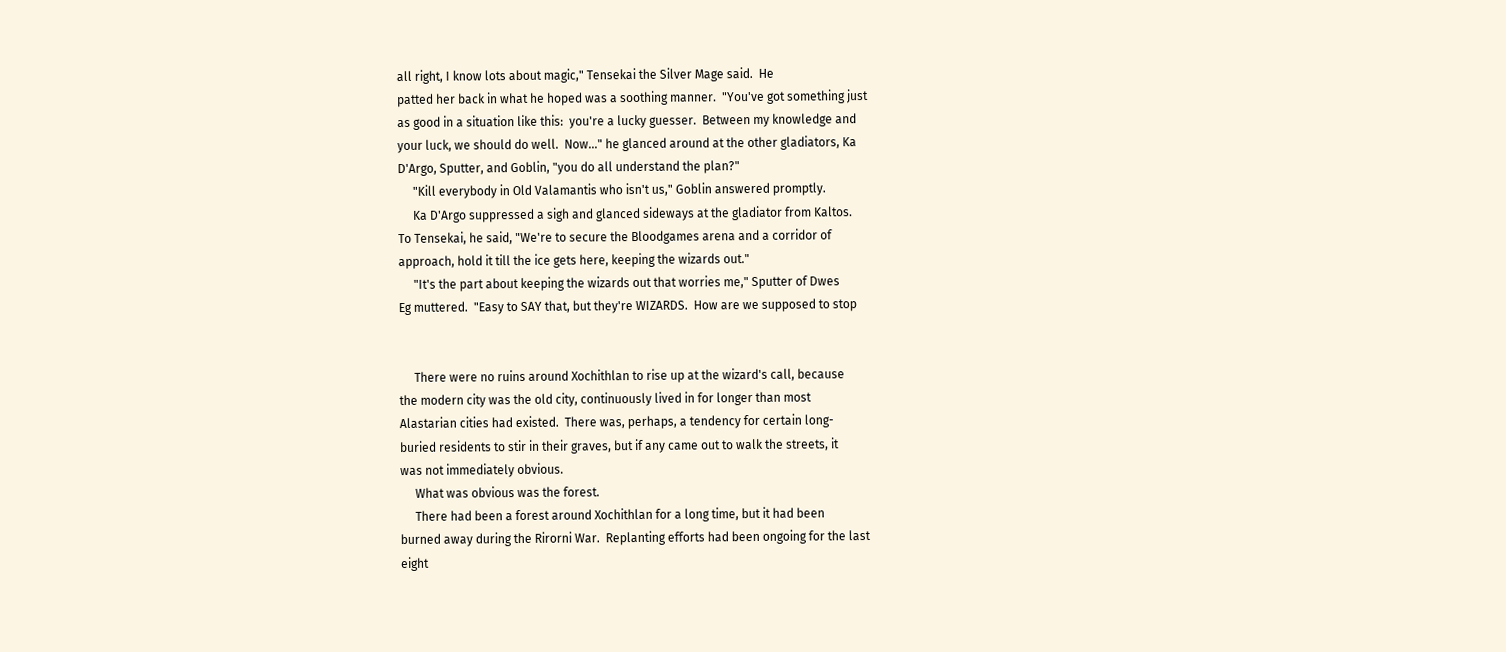all right, I know lots about magic," Tensekai the Silver Mage said.  He
patted her back in what he hoped was a soothing manner.  "You've got something just
as good in a situation like this:  you're a lucky guesser.  Between my knowledge and
your luck, we should do well.  Now..." he glanced around at the other gladiators, Ka
D'Argo, Sputter, and Goblin, "you do all understand the plan?"
     "Kill everybody in Old Valamantis who isn't us," Goblin answered promptly.
     Ka D'Argo suppressed a sigh and glanced sideways at the gladiator from Kaltos.
To Tensekai, he said, "We're to secure the Bloodgames arena and a corridor of
approach, hold it till the ice gets here, keeping the wizards out."
     "It's the part about keeping the wizards out that worries me," Sputter of Dwes
Eg muttered.  "Easy to SAY that, but they're WIZARDS.  How are we supposed to stop


     There were no ruins around Xochithlan to rise up at the wizard's call, because
the modern city was the old city, continuously lived in for longer than most
Alastarian cities had existed.  There was, perhaps, a tendency for certain long-
buried residents to stir in their graves, but if any came out to walk the streets, it
was not immediately obvious.
     What was obvious was the forest.
     There had been a forest around Xochithlan for a long time, but it had been
burned away during the Rirorni War.  Replanting efforts had been ongoing for the last
eight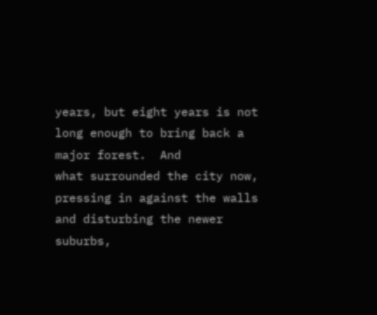years, but eight years is not long enough to bring back a major forest.  And
what surrounded the city now, pressing in against the walls and disturbing the newer
suburbs,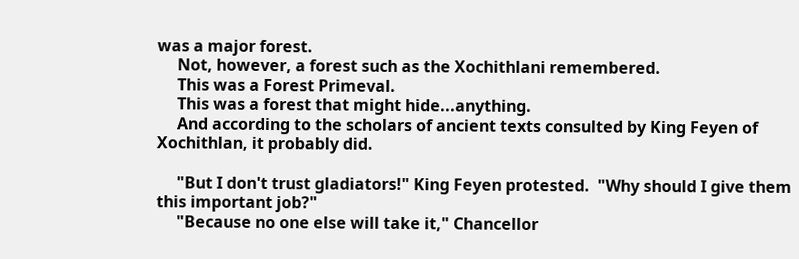was a major forest.
     Not, however, a forest such as the Xochithlani remembered.
     This was a Forest Primeval.
     This was a forest that might hide...anything.
     And according to the scholars of ancient texts consulted by King Feyen of
Xochithlan, it probably did.

     "But I don't trust gladiators!" King Feyen protested.  "Why should I give them
this important job?"
     "Because no one else will take it," Chancellor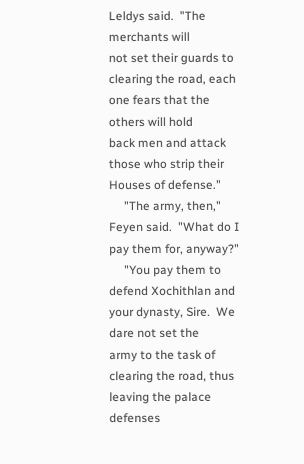Leldys said.  "The merchants will
not set their guards to clearing the road, each one fears that the others will hold
back men and attack those who strip their Houses of defense."
     "The army, then," Feyen said.  "What do I pay them for, anyway?"
     "You pay them to defend Xochithlan and your dynasty, Sire.  We dare not set the
army to the task of clearing the road, thus leaving the palace defenses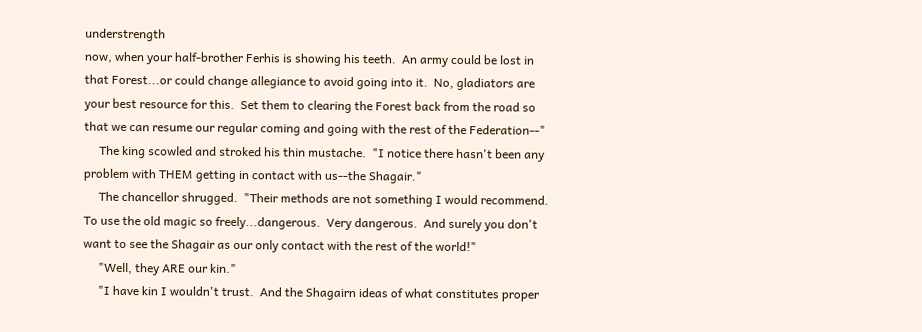understrength
now, when your half-brother Ferhis is showing his teeth.  An army could be lost in
that Forest...or could change allegiance to avoid going into it.  No, gladiators are
your best resource for this.  Set them to clearing the Forest back from the road so
that we can resume our regular coming and going with the rest of the Federation--"
     The king scowled and stroked his thin mustache.  "I notice there hasn't been any
problem with THEM getting in contact with us--the Shagair."
     The chancellor shrugged.  "Their methods are not something I would recommend.
To use the old magic so freely...dangerous.  Very dangerous.  And surely you don't
want to see the Shagair as our only contact with the rest of the world!"
     "Well, they ARE our kin."
     "I have kin I wouldn't trust.  And the Shagairn ideas of what constitutes proper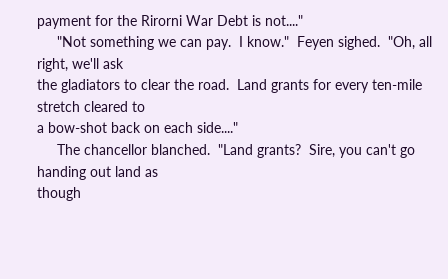payment for the Rirorni War Debt is not...."
     "Not something we can pay.  I know."  Feyen sighed.  "Oh, all right, we'll ask
the gladiators to clear the road.  Land grants for every ten-mile stretch cleared to
a bow-shot back on each side...."
     The chancellor blanched.  "Land grants?  Sire, you can't go handing out land as
though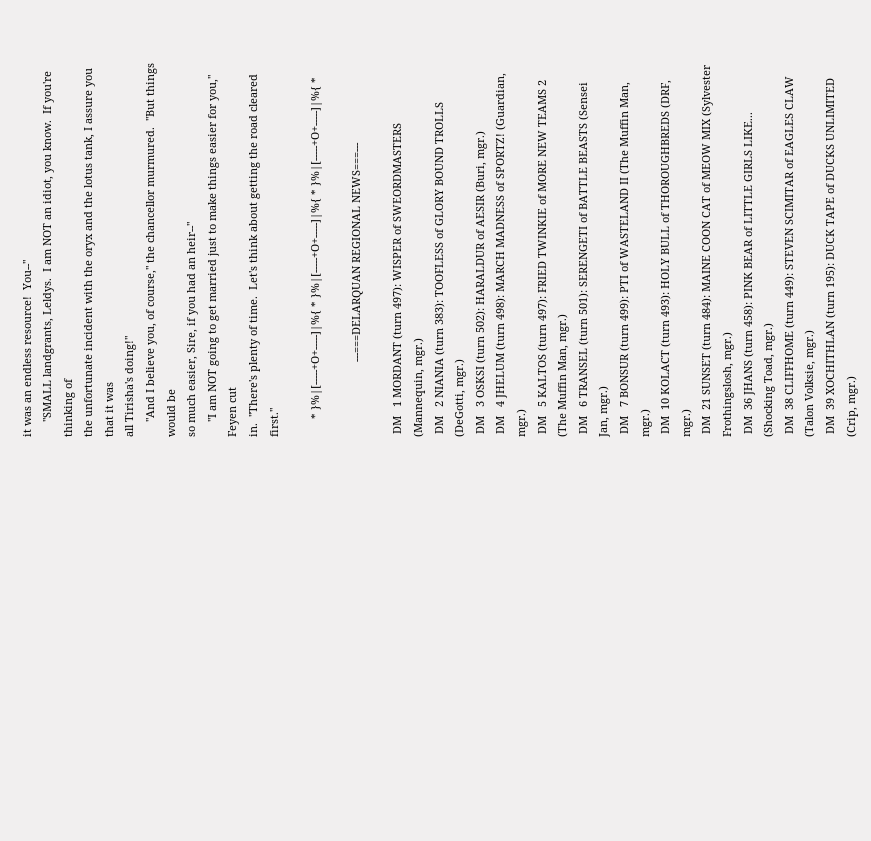it was an endless resource!  You--"
     "SMALL landgrants, Leldys.  I am NOT an idiot, you know.  If you're thinking of
the unfortunate incident with the oryx and the lotus tank, I assure you that it was
all Tirisha's doing!"
     "And I believe you, of course," the chancellor murmured.  "But things would be
so much easier, Sire, if you had an heir--"
     "I am NOT going to get married just to make things easier for you," Feyen cut
in.  "There's plenty of time.  Let's think about getting the road cleared first."

      * }%|[-----+O+-----]|%{ * }%|[-----+O+-----]|%{ * }%|[-----+O+-----]|%{ *

                         ---===DELARQUAN REGIONAL NEWS===---

 DM   1 MORDANT (turn 497): WISPER of SWEORDMASTERS (Mannequin, mgr.)
 DM   2 NIANIA (turn 383): TOOFLESS of GLORY BOUND TROLLS (DeGotti, mgr.)
 DM   3 OSKSI (turn 502): HARALDUR of AESIR (Buri, mgr.)
 DM   4 JHELUM (turn 498): MARCH MADNESS of SPORTZ! (Guardian, mgr.)
 DM   5 KALTOS (turn 497): FRIED TWINKIE of MORE NEW TEAMS 2 (The Muffin Man, mgr.)
 DM   6 TRANSEL (turn 501): SERENGETI of BATTLE BEASTS (Sensei Jan, mgr.)
 DM   7 BONSUR (turn 499): PTI of WASTELAND II (The Muffin Man, mgr.)
 DM  10 KOLACT (turn 493): HOLY BULL of THOROUGHBREDS (DRF, mgr.)
 DM  21 SUNSET (turn 484): MAINE COON CAT of MEOW MIX (Sylvester Frothingslosh, mgr.)
 DM  36 JHANS (turn 458): PINK BEAR of LITTLE GIRLS LIKE... (Shocking Toad, mgr.)
 DM  38 CLIFFHOME (turn 449): STEVEN SCIMITAR of EAGLES CLAW (Talon Volksie, mgr.)
 DM  39 XOCHITHLAN (turn 195): DUCK TAPE of DUCKS UNLIMITED (Crip, mgr.)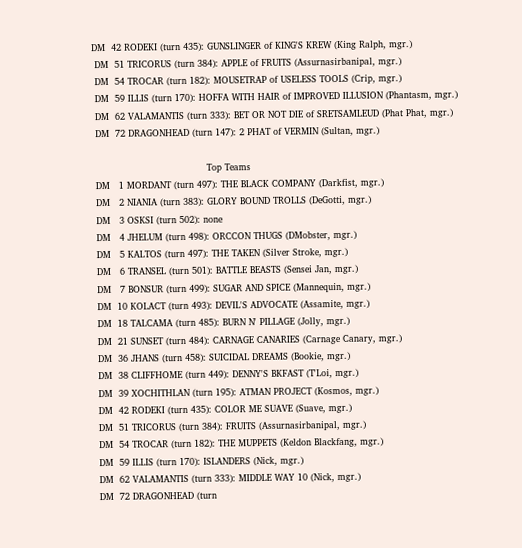DM  42 RODEKI (turn 435): GUNSLINGER of KING'S KREW (King Ralph, mgr.)
 DM  51 TRICORUS (turn 384): APPLE of FRUITS (Assurnasirbanipal, mgr.)
 DM  54 TROCAR (turn 182): MOUSETRAP of USELESS TOOLS (Crip, mgr.)
 DM  59 ILLIS (turn 170): HOFFA WITH HAIR of IMPROVED ILLUSION (Phantasm, mgr.)
 DM  62 VALAMANTIS (turn 333): BET OR NOT DIE of SRETSAMLEUD (Phat Phat, mgr.)
 DM  72 DRAGONHEAD (turn 147): 2 PHAT of VERMIN (Sultan, mgr.)

                                      Top Teams
 DM   1 MORDANT (turn 497): THE BLACK COMPANY (Darkfist, mgr.)
 DM   2 NIANIA (turn 383): GLORY BOUND TROLLS (DeGotti, mgr.)
 DM   3 OSKSI (turn 502): none
 DM   4 JHELUM (turn 498): ORCCON THUGS (DMobster, mgr.)
 DM   5 KALTOS (turn 497): THE TAKEN (Silver Stroke, mgr.)
 DM   6 TRANSEL (turn 501): BATTLE BEASTS (Sensei Jan, mgr.)
 DM   7 BONSUR (turn 499): SUGAR AND SPICE (Mannequin, mgr.)
 DM  10 KOLACT (turn 493): DEVIL'S ADVOCATE (Assamite, mgr.)
 DM  18 TALCAMA (turn 485): BURN N' PILLAGE (Jolly, mgr.)
 DM  21 SUNSET (turn 484): CARNAGE CANARIES (Carnage Canary, mgr.)
 DM  36 JHANS (turn 458): SUICIDAL DREAMS (Bookie, mgr.)
 DM  38 CLIFFHOME (turn 449): DENNY'S BKFAST (T'Loi, mgr.)
 DM  39 XOCHITHLAN (turn 195): ATMAN PROJECT (Kosmos, mgr.)
 DM  42 RODEKI (turn 435): COLOR ME SUAVE (Suave, mgr.)
 DM  51 TRICORUS (turn 384): FRUITS (Assurnasirbanipal, mgr.)
 DM  54 TROCAR (turn 182): THE MUPPETS (Keldon Blackfang, mgr.)
 DM  59 ILLIS (turn 170): ISLANDERS (Nick, mgr.)
 DM  62 VALAMANTIS (turn 333): MIDDLE WAY 10 (Nick, mgr.)
 DM  72 DRAGONHEAD (turn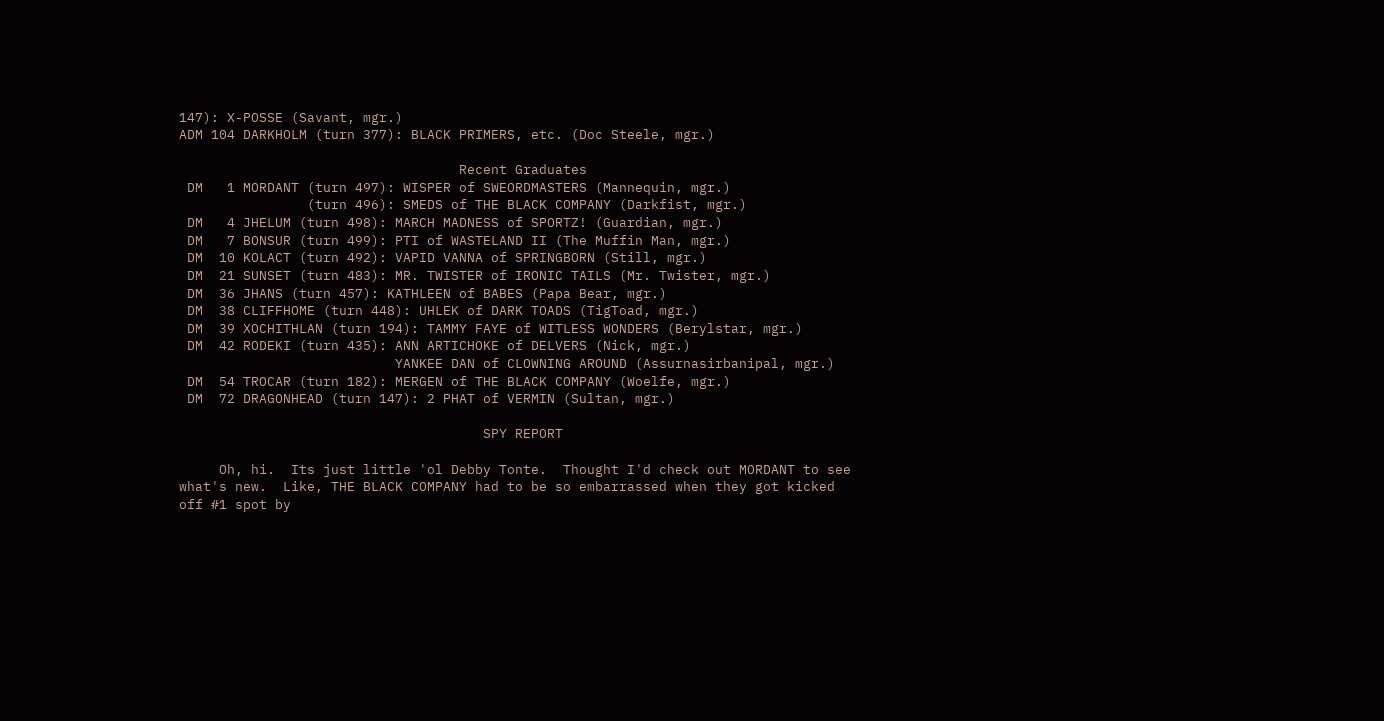147): X-POSSE (Savant, mgr.)
ADM 104 DARKHOLM (turn 377): BLACK PRIMERS, etc. (Doc Steele, mgr.)

                                   Recent Graduates
 DM   1 MORDANT (turn 497): WISPER of SWEORDMASTERS (Mannequin, mgr.)
                (turn 496): SMEDS of THE BLACK COMPANY (Darkfist, mgr.)
 DM   4 JHELUM (turn 498): MARCH MADNESS of SPORTZ! (Guardian, mgr.)
 DM   7 BONSUR (turn 499): PTI of WASTELAND II (The Muffin Man, mgr.)
 DM  10 KOLACT (turn 492): VAPID VANNA of SPRINGBORN (Still, mgr.)
 DM  21 SUNSET (turn 483): MR. TWISTER of IRONIC TAILS (Mr. Twister, mgr.)
 DM  36 JHANS (turn 457): KATHLEEN of BABES (Papa Bear, mgr.)
 DM  38 CLIFFHOME (turn 448): UHLEK of DARK TOADS (TigToad, mgr.)
 DM  39 XOCHITHLAN (turn 194): TAMMY FAYE of WITLESS WONDERS (Berylstar, mgr.)
 DM  42 RODEKI (turn 435): ANN ARTICHOKE of DELVERS (Nick, mgr.)
                           YANKEE DAN of CLOWNING AROUND (Assurnasirbanipal, mgr.)
 DM  54 TROCAR (turn 182): MERGEN of THE BLACK COMPANY (Woelfe, mgr.)
 DM  72 DRAGONHEAD (turn 147): 2 PHAT of VERMIN (Sultan, mgr.)

                                      SPY REPORT

     Oh, hi.  Its just little 'ol Debby Tonte.  Thought I'd check out MORDANT to see
what's new.  Like, THE BLACK COMPANY had to be so embarrassed when they got kicked
off #1 spot by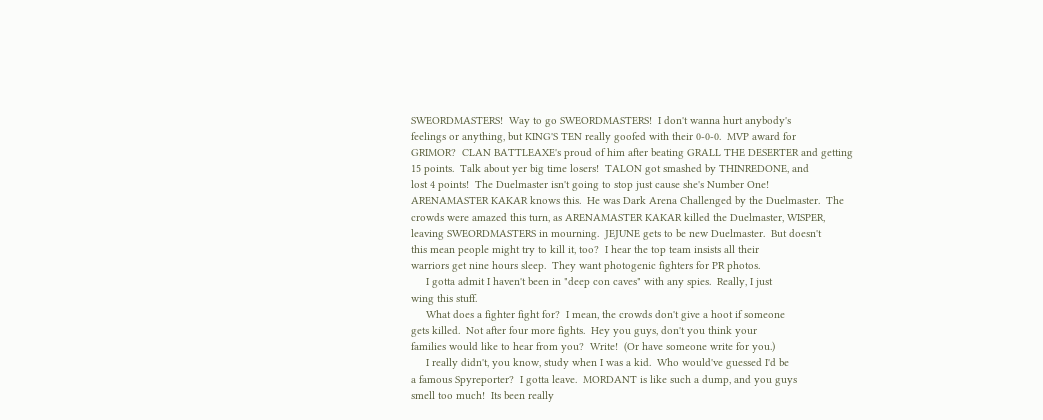SWEORDMASTERS!  Way to go SWEORDMASTERS!  I don't wanna hurt anybody's
feelings or anything, but KING'S TEN really goofed with their 0-0-0.  MVP award for
GRIMOR?  CLAN BATTLEAXE's proud of him after beating GRALL THE DESERTER and getting
15 points.  Talk about yer big time losers!  TALON got smashed by THINREDONE, and
lost 4 points!  The Duelmaster isn't going to stop just cause she's Number One!
ARENAMASTER KAKAR knows this.  He was Dark Arena Challenged by the Duelmaster.  The
crowds were amazed this turn, as ARENAMASTER KAKAR killed the Duelmaster, WISPER,
leaving SWEORDMASTERS in mourning.  JEJUNE gets to be new Duelmaster.  But doesn't
this mean people might try to kill it, too?  I hear the top team insists all their
warriors get nine hours sleep.  They want photogenic fighters for PR photos.
     I gotta admit I haven't been in "deep con caves" with any spies.  Really, I just
wing this stuff.
     What does a fighter fight for?  I mean, the crowds don't give a hoot if someone
gets killed.  Not after four more fights.  Hey you guys, don't you think your
families would like to hear from you?  Write!  (Or have someone write for you.)
     I really didn't, you know, study when I was a kid.  Who would've guessed I'd be
a famous Spyreporter?  I gotta leave.  MORDANT is like such a dump, and you guys
smell too much!  Its been really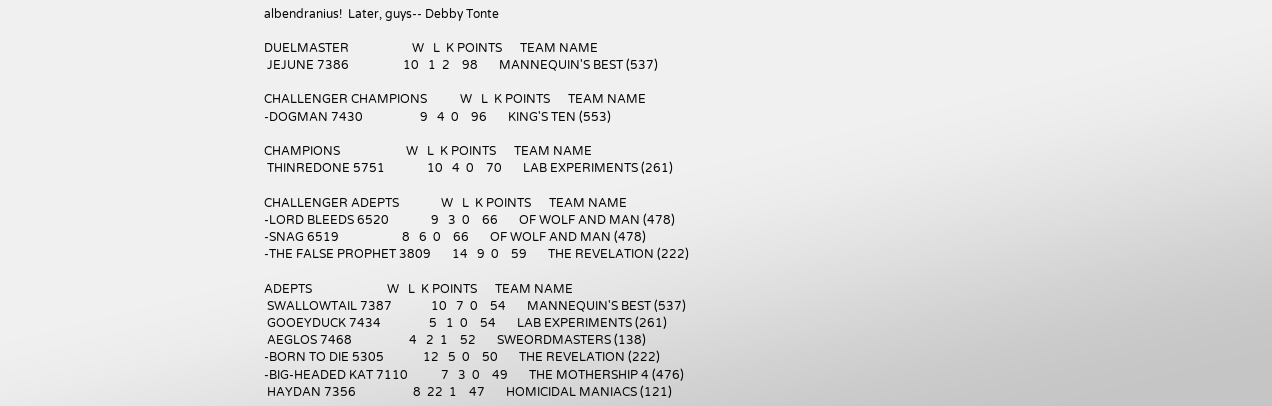albendranius!  Later, guys-- Debby Tonte

DUELMASTER                     W   L  K POINTS      TEAM NAME
 JEJUNE 7386                  10   1  2    98       MANNEQUIN'S BEST (537)

CHALLENGER CHAMPIONS           W   L  K POINTS      TEAM NAME
-DOGMAN 7430                   9   4  0    96       KING'S TEN (553)

CHAMPIONS                      W   L  K POINTS      TEAM NAME
 THINREDONE 5751              10   4  0    70       LAB EXPERIMENTS (261)

CHALLENGER ADEPTS              W   L  K POINTS      TEAM NAME
-LORD BLEEDS 6520              9   3  0    66       OF WOLF AND MAN (478)
-SNAG 6519                     8   6  0    66       OF WOLF AND MAN (478)
-THE FALSE PROPHET 3809       14   9  0    59       THE REVELATION (222)

ADEPTS                         W   L  K POINTS      TEAM NAME
 SWALLOWTAIL 7387             10   7  0    54       MANNEQUIN'S BEST (537)
 GOOEYDUCK 7434                5   1  0    54       LAB EXPERIMENTS (261)
 AEGLOS 7468                   4   2  1    52       SWEORDMASTERS (138)
-BORN TO DIE 5305             12   5  0    50       THE REVELATION (222)
-BIG-HEADED KAT 7110           7   3  0    49       THE MOTHERSHIP 4 (476)
 HAYDAN 7356                   8  22  1    47       HOMICIDAL MANIACS (121)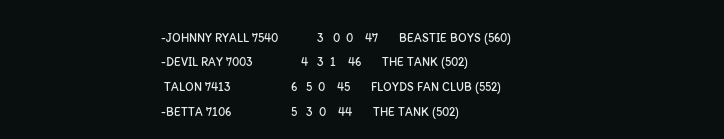-JOHNNY RYALL 7540             3   0  0    47       BEASTIE BOYS (560)
-DEVIL RAY 7003                4   3  1    46       THE TANK (502)
 TALON 7413                    6   5  0    45       FLOYDS FAN CLUB (552)
-BETTA 7106                    5   3  0    44       THE TANK (502)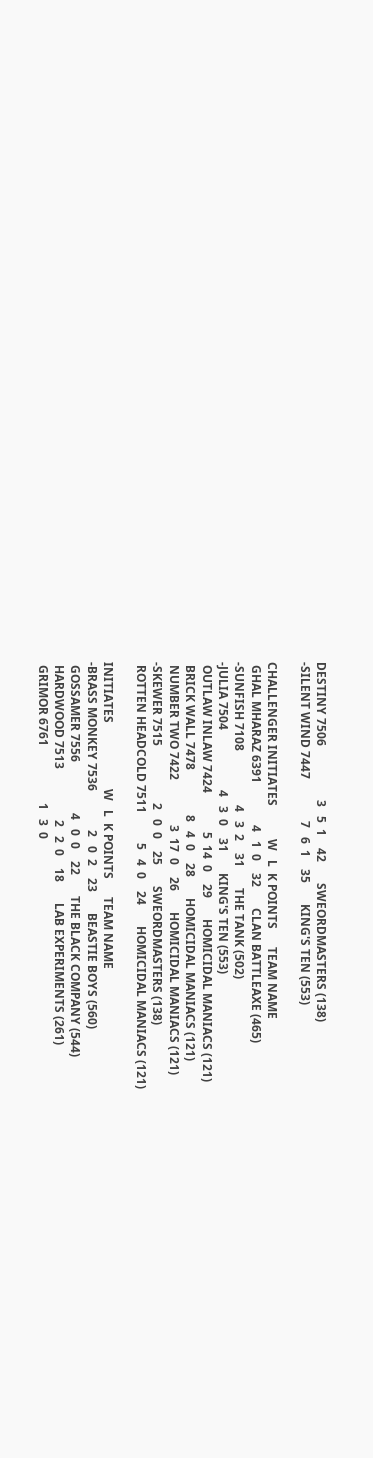DESTINY 7506                  3   5  1    42       SWEORDMASTERS (138)
-SILENT WIND 7447              7   6  1    35       KING'S TEN (553)

CHALLENGER INITIATES           W   L  K POINTS      TEAM NAME
 GHAL MHARAZ 6391              4   1  0    32       CLAN BATTLEAXE (465)
-SUNFISH 7108                  4   3  2    31       THE TANK (502)
-JULIA 7504                    4   3  0    31       KING'S TEN (553)
 OUTLAW INLAW 7424             5  14  0    29       HOMICIDAL MANIACS (121)
 BRICK WALL 7478               8   4  0    28       HOMICIDAL MANIACS (121)
 NUMBER TWO 7422               3  17  0    26       HOMICIDAL MANIACS (121)
-SKEWER 7515                   2   0  0    25       SWEORDMASTERS (138)
 ROTTEN HEADCOLD 7511          5   4  0    24       HOMICIDAL MANIACS (121)

INITIATES                      W   L  K POINTS      TEAM NAME
-BRASS MONKEY 7536             2   0  2    23       BEASTIE BOYS (560)
 GOSSAMER 7556                 4   0  0    22       THE BLACK COMPANY (544)
 HARDWOOD 7513                 2   2  0    18       LAB EXPERIMENTS (261)
 GRIMOR 6761                   1   3  0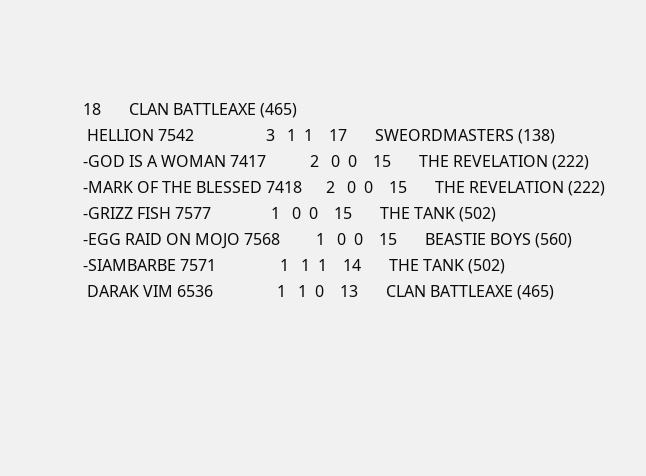18       CLAN BATTLEAXE (465)
 HELLION 7542                  3   1  1    17       SWEORDMASTERS (138)
-GOD IS A WOMAN 7417           2   0  0    15       THE REVELATION (222)
-MARK OF THE BLESSED 7418      2   0  0    15       THE REVELATION (222)
-GRIZZ FISH 7577               1   0  0    15       THE TANK (502)
-EGG RAID ON MOJO 7568         1   0  0    15       BEASTIE BOYS (560)
-SIAMBARBE 7571                1   1  1    14       THE TANK (502)
 DARAK VIM 6536                1   1  0    13       CLAN BATTLEAXE (465)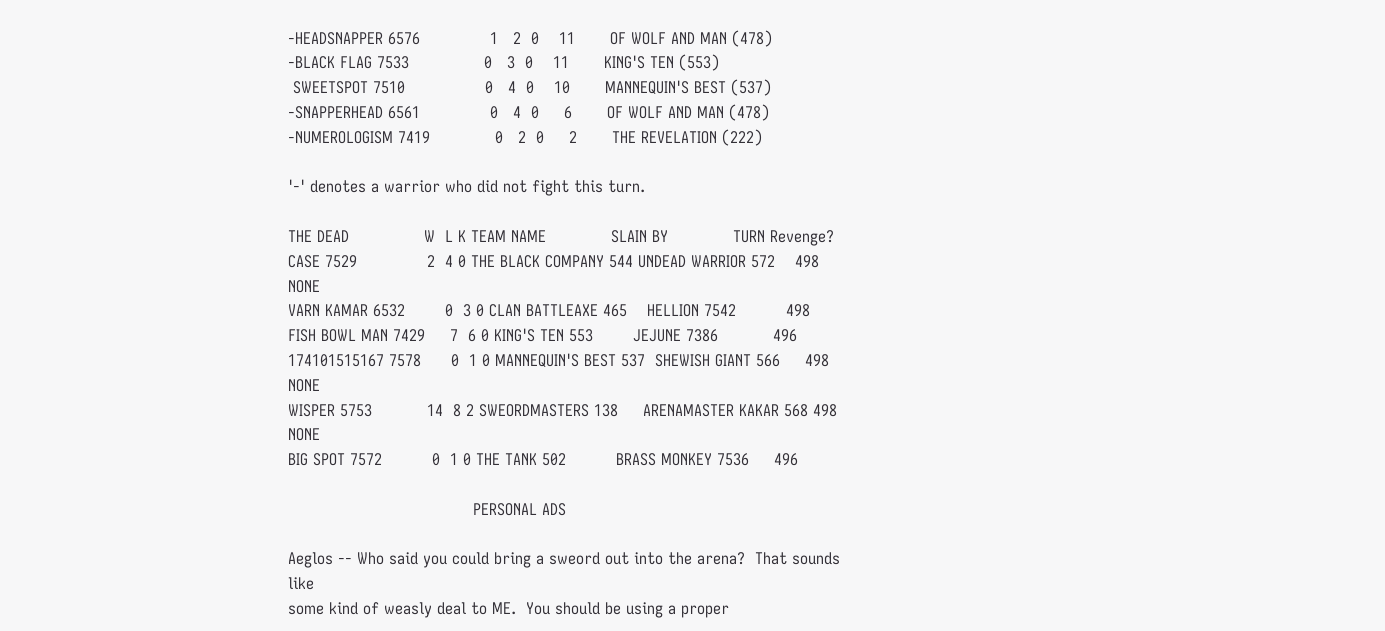-HEADSNAPPER 6576              1   2  0    11       OF WOLF AND MAN (478)
-BLACK FLAG 7533               0   3  0    11       KING'S TEN (553)
 SWEETSPOT 7510                0   4  0    10       MANNEQUIN'S BEST (537)
-SNAPPERHEAD 6561              0   4  0     6       OF WOLF AND MAN (478)
-NUMEROLOGISM 7419             0   2  0     2       THE REVELATION (222)

'-' denotes a warrior who did not fight this turn.

THE DEAD               W  L K TEAM NAME             SLAIN BY             TURN Revenge?
CASE 7529              2  4 0 THE BLACK COMPANY 544 UNDEAD WARRIOR 572    498 NONE
VARN KAMAR 6532        0  3 0 CLAN BATTLEAXE 465    HELLION 7542          498
FISH BOWL MAN 7429     7  6 0 KING'S TEN 553        JEJUNE 7386           496
174101515167 7578      0  1 0 MANNEQUIN'S BEST 537  SHEWISH GIANT 566     498 NONE
WISPER 5753           14  8 2 SWEORDMASTERS 138     ARENAMASTER KAKAR 568 498 NONE
BIG SPOT 7572          0  1 0 THE TANK 502          BRASS MONKEY 7536     496

                                     PERSONAL ADS

Aeglos -- Who said you could bring a sweord out into the arena?  That sounds like
some kind of weasly deal to ME.  You should be using a proper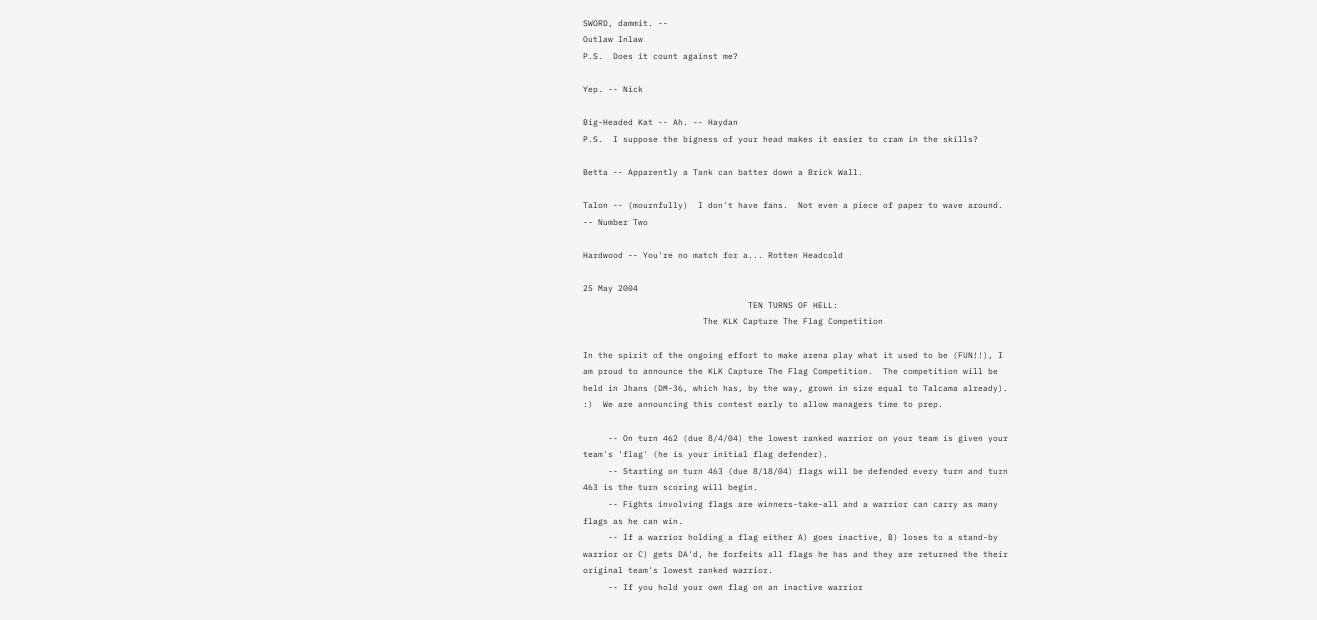SWORD, dammit. --
Outlaw Inlaw
P.S.  Does it count against me?

Yep. -- Nick

Big-Headed Kat -- Ah. -- Haydan
P.S.  I suppose the bigness of your head makes it easier to cram in the skills?

Betta -- Apparently a Tank can batter down a Brick Wall.

Talon -- (mournfully)  I don't have fans.  Not even a piece of paper to wave around.
-- Number Two

Hardwood -- You're no match for a... Rotten Headcold

25 May 2004
                                 TEN TURNS OF HELL:
                        The KLK Capture The Flag Competition

In the spirit of the ongoing effort to make arena play what it used to be (FUN!!), I
am proud to announce the KLK Capture The Flag Competition.  The competition will be
held in Jhans (DM-36, which has, by the way, grown in size equal to Talcama already).
:)  We are announcing this contest early to allow managers time to prep.

     -- On turn 462 (due 8/4/04) the lowest ranked warrior on your team is given your
team's 'flag' (he is your initial flag defender).
     -- Starting on turn 463 (due 8/18/04) flags will be defended every turn and turn
463 is the turn scoring will begin.
     -- Fights involving flags are winners-take-all and a warrior can carry as many
flags as he can win.
     -- If a warrior holding a flag either A) goes inactive, B) loses to a stand-by
warrior or C) gets DA'd, he forfeits all flags he has and they are returned the their
original team's lowest ranked warrior.
     -- If you hold your own flag on an inactive warrior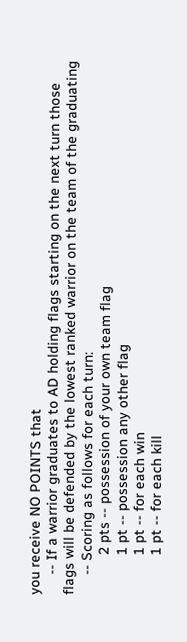you receive NO POINTS that
     -- If a warrior graduates to AD holding flags starting on the next turn those
flags will be defended by the lowest ranked warrior on the team of the graduating
     -- Scoring as follows for each turn:
          2 pts -- possession of your own team flag
          1 pt -- possession any other flag
          1 pt -- for each win
          1 pt -- for each kill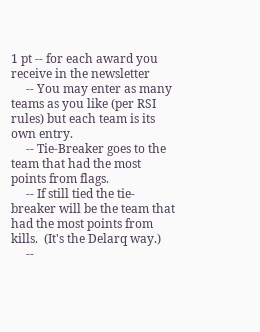1 pt -- for each award you receive in the newsletter
     -- You may enter as many teams as you like (per RSI rules) but each team is its
own entry.
     -- Tie-Breaker goes to the team that had the most points from flags.
     -- If still tied the tie-breaker will be the team that had the most points from
kills.  (It's the Delarq way.)
     --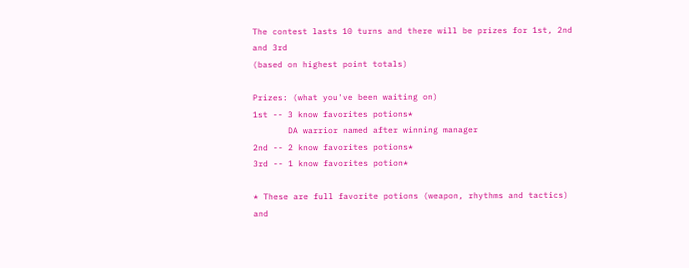The contest lasts 10 turns and there will be prizes for 1st, 2nd and 3rd
(based on highest point totals)

Prizes: (what you've been waiting on)
1st -- 3 know favorites potions*
       DA warrior named after winning manager
2nd -- 2 know favorites potions*
3rd -- 1 know favorites potion*

* These are full favorite potions (weapon, rhythms and tactics) and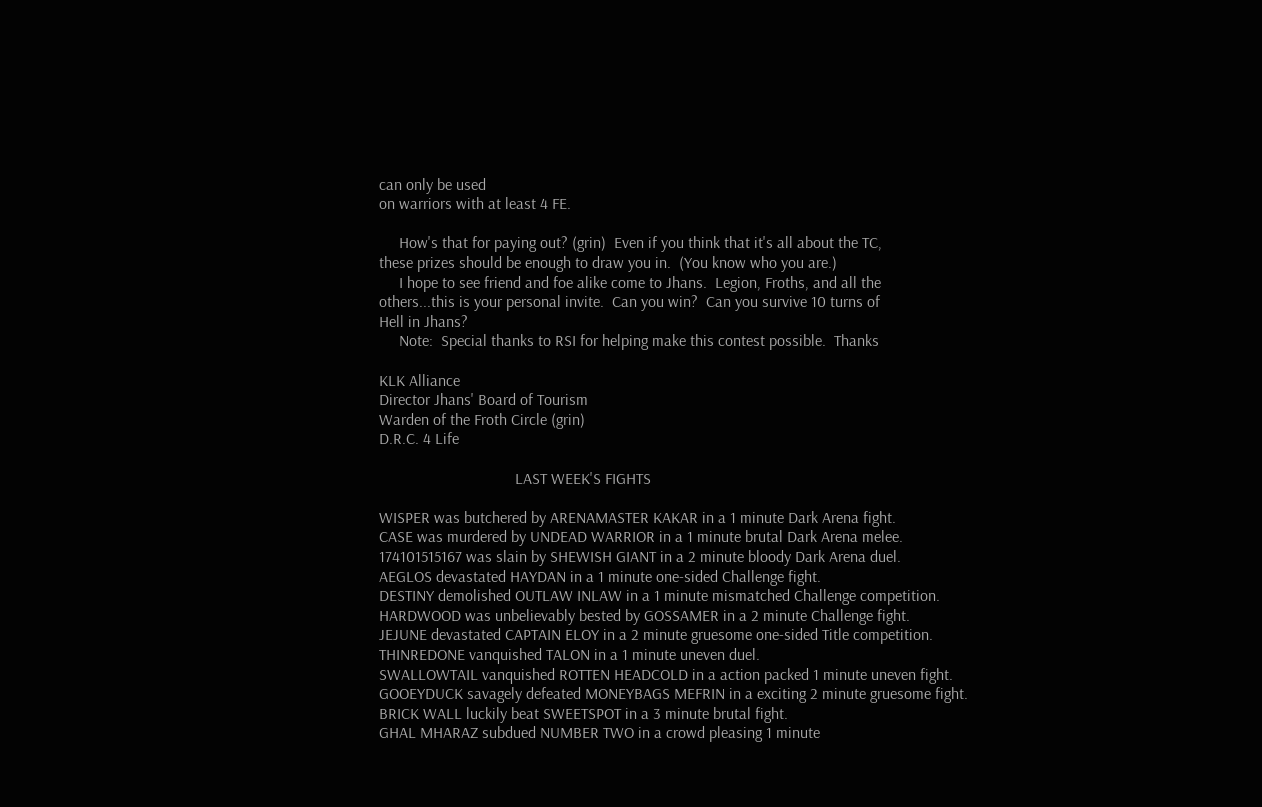can only be used
on warriors with at least 4 FE.

     How's that for paying out? (grin)  Even if you think that it's all about the TC,
these prizes should be enough to draw you in.  (You know who you are.)
     I hope to see friend and foe alike come to Jhans.  Legion, Froths, and all the
others...this is your personal invite.  Can you win?  Can you survive 10 turns of
Hell in Jhans?
     Note:  Special thanks to RSI for helping make this contest possible.  Thanks

KLK Alliance
Director Jhans' Board of Tourism
Warden of the Froth Circle (grin)
D.R.C. 4 Life

                                  LAST WEEK'S FIGHTS

WISPER was butchered by ARENAMASTER KAKAR in a 1 minute Dark Arena fight.
CASE was murdered by UNDEAD WARRIOR in a 1 minute brutal Dark Arena melee.
174101515167 was slain by SHEWISH GIANT in a 2 minute bloody Dark Arena duel.
AEGLOS devastated HAYDAN in a 1 minute one-sided Challenge fight.
DESTINY demolished OUTLAW INLAW in a 1 minute mismatched Challenge competition.
HARDWOOD was unbelievably bested by GOSSAMER in a 2 minute Challenge fight.
JEJUNE devastated CAPTAIN ELOY in a 2 minute gruesome one-sided Title competition.
THINREDONE vanquished TALON in a 1 minute uneven duel.
SWALLOWTAIL vanquished ROTTEN HEADCOLD in a action packed 1 minute uneven fight.
GOOEYDUCK savagely defeated MONEYBAGS MEFRIN in a exciting 2 minute gruesome fight.
BRICK WALL luckily beat SWEETSPOT in a 3 minute brutal fight.
GHAL MHARAZ subdued NUMBER TWO in a crowd pleasing 1 minute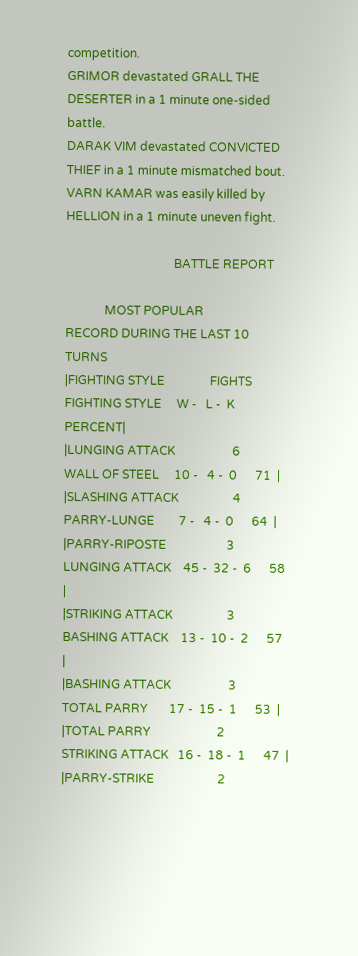competition.
GRIMOR devastated GRALL THE DESERTER in a 1 minute one-sided battle.
DARAK VIM devastated CONVICTED THIEF in a 1 minute mismatched bout.
VARN KAMAR was easily killed by HELLION in a 1 minute uneven fight.

                                    BATTLE REPORT

             MOST POPULAR                        RECORD DURING THE LAST 10 TURNS
|FIGHTING STYLE               FIGHTS        FIGHTING STYLE     W -   L -  K   PERCENT|
|LUNGING ATTACK                   6         WALL OF STEEL     10 -   4 -  0      71  |
|SLASHING ATTACK                  4         PARRY-LUNGE        7 -   4 -  0      64  |
|PARRY-RIPOSTE                    3         LUNGING ATTACK    45 -  32 -  6      58  |
|STRIKING ATTACK                  3         BASHING ATTACK    13 -  10 -  2      57  |
|BASHING ATTACK                   3         TOTAL PARRY       17 -  15 -  1      53  |
|TOTAL PARRY                      2         STRIKING ATTACK   16 -  18 -  1      47  |
|PARRY-STRIKE                     2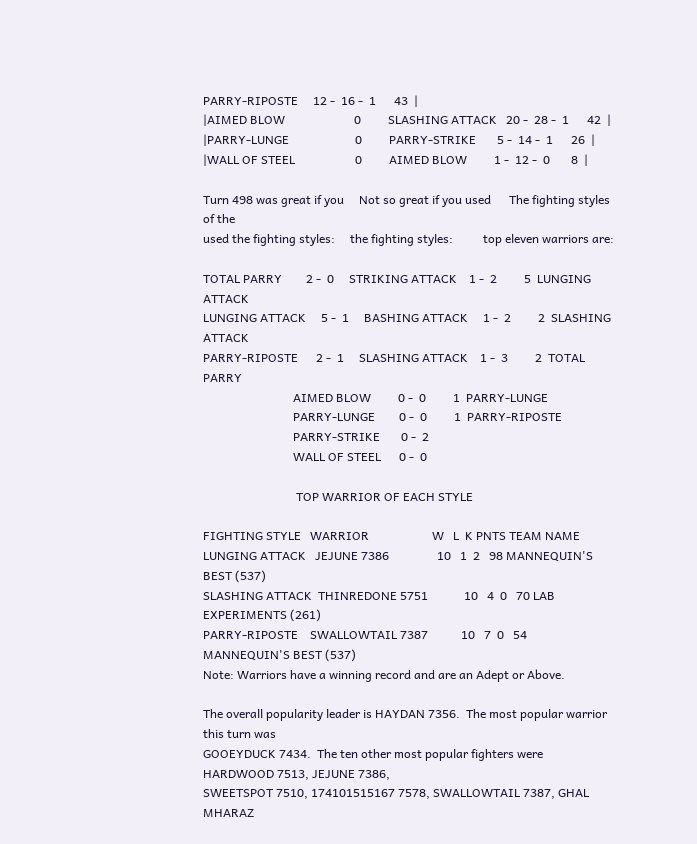PARRY-RIPOSTE     12 -  16 -  1      43  |
|AIMED BLOW                       0         SLASHING ATTACK   20 -  28 -  1      42  |
|PARRY-LUNGE                      0         PARRY-STRIKE       5 -  14 -  1      26  |
|WALL OF STEEL                    0         AIMED BLOW         1 -  12 -  0       8  |

Turn 498 was great if you     Not so great if you used      The fighting styles of the
used the fighting styles:     the fighting styles:          top eleven warriors are:

TOTAL PARRY        2 -  0     STRIKING ATTACK    1 -  2         5  LUNGING ATTACK
LUNGING ATTACK     5 -  1     BASHING ATTACK     1 -  2         2  SLASHING ATTACK
PARRY-RIPOSTE      2 -  1     SLASHING ATTACK    1 -  3         2  TOTAL PARRY
                              AIMED BLOW         0 -  0         1  PARRY-LUNGE
                              PARRY-LUNGE        0 -  0         1  PARRY-RIPOSTE
                              PARRY-STRIKE       0 -  2
                              WALL OF STEEL      0 -  0

                               TOP WARRIOR OF EACH STYLE

FIGHTING STYLE   WARRIOR                     W   L  K PNTS TEAM NAME
LUNGING ATTACK   JEJUNE 7386                10   1  2   98 MANNEQUIN'S BEST (537)
SLASHING ATTACK  THINREDONE 5751            10   4  0   70 LAB EXPERIMENTS (261)
PARRY-RIPOSTE    SWALLOWTAIL 7387           10   7  0   54 MANNEQUIN'S BEST (537)
Note: Warriors have a winning record and are an Adept or Above.

The overall popularity leader is HAYDAN 7356.  The most popular warrior this turn was
GOOEYDUCK 7434.  The ten other most popular fighters were HARDWOOD 7513, JEJUNE 7386,
SWEETSPOT 7510, 174101515167 7578, SWALLOWTAIL 7387, GHAL MHARAZ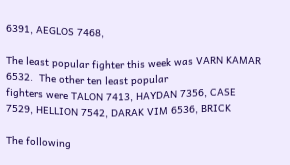6391, AEGLOS 7468,

The least popular fighter this week was VARN KAMAR 6532.  The other ten least popular
fighters were TALON 7413, HAYDAN 7356, CASE 7529, HELLION 7542, DARAK VIM 6536, BRICK

The following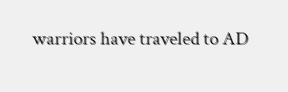warriors have traveled to AD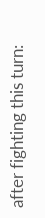after fighting this turn: